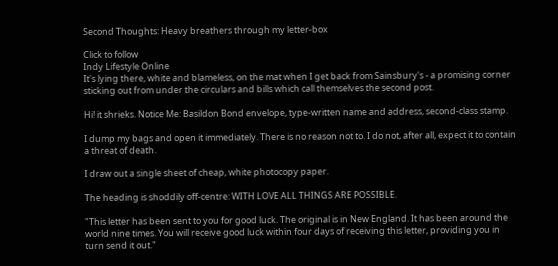Second Thoughts: Heavy breathers through my letter-box

Click to follow
Indy Lifestyle Online
It's lying there, white and blameless, on the mat when I get back from Sainsbury's - a promising corner sticking out from under the circulars and bills which call themselves the second post.

Hi! it shrieks. Notice Me: Basildon Bond envelope, type-written name and address, second-class stamp.

I dump my bags and open it immediately. There is no reason not to. I do not, after all, expect it to contain a threat of death.

I draw out a single sheet of cheap, white photocopy paper.

The heading is shoddily off-centre: WITH LOVE ALL THINGS ARE POSSIBLE.

"This letter has been sent to you for good luck. The original is in New England. It has been around the world nine times. You will receive good luck within four days of receiving this letter, providing you in turn send it out."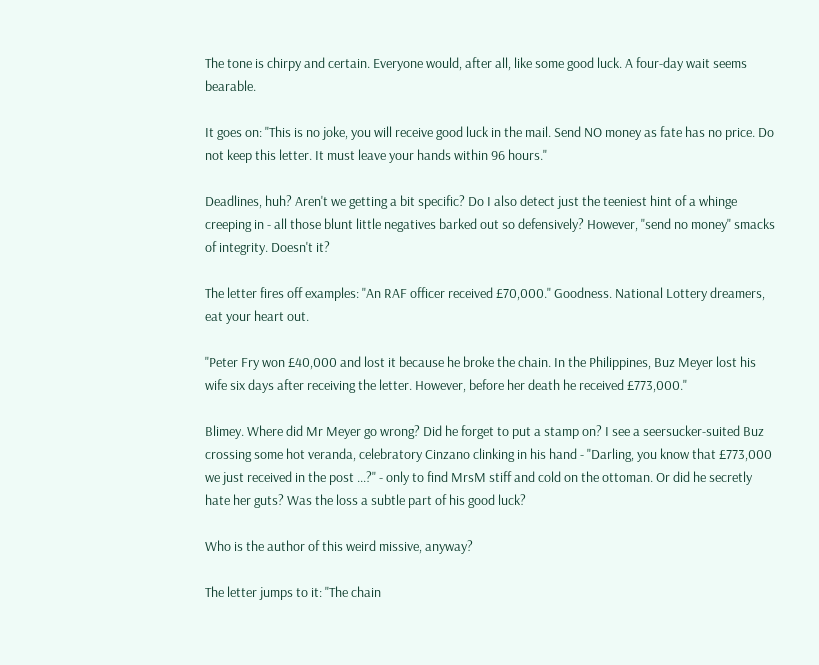The tone is chirpy and certain. Everyone would, after all, like some good luck. A four-day wait seems bearable.

It goes on: "This is no joke, you will receive good luck in the mail. Send NO money as fate has no price. Do not keep this letter. It must leave your hands within 96 hours."

Deadlines, huh? Aren't we getting a bit specific? Do I also detect just the teeniest hint of a whinge creeping in - all those blunt little negatives barked out so defensively? However, "send no money" smacks of integrity. Doesn't it?

The letter fires off examples: "An RAF officer received £70,000." Goodness. National Lottery dreamers, eat your heart out.

"Peter Fry won £40,000 and lost it because he broke the chain. In the Philippines, Buz Meyer lost his wife six days after receiving the letter. However, before her death he received £773,000."

Blimey. Where did Mr Meyer go wrong? Did he forget to put a stamp on? I see a seersucker-suited Buz crossing some hot veranda, celebratory Cinzano clinking in his hand - "Darling, you know that £773,000 we just received in the post ...?" - only to find MrsM stiff and cold on the ottoman. Or did he secretly hate her guts? Was the loss a subtle part of his good luck?

Who is the author of this weird missive, anyway?

The letter jumps to it: "The chain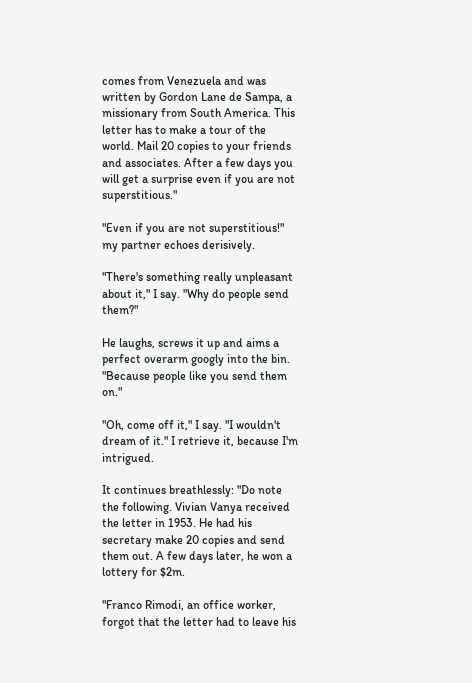comes from Venezuela and was written by Gordon Lane de Sampa, a missionary from South America. This letter has to make a tour of the world. Mail 20 copies to your friends and associates. After a few days you will get a surprise even if you are not superstitious."

"Even if you are not superstitious!" my partner echoes derisively.

"There's something really unpleasant about it," I say. "Why do people send them?"

He laughs, screws it up and aims a perfect overarm googly into the bin. "Because people like you send them on."

"Oh, come off it," I say. "I wouldn't dream of it." I retrieve it, because I'm intrigued.

It continues breathlessly: "Do note the following. Vivian Vanya received the letter in 1953. He had his secretary make 20 copies and send them out. A few days later, he won a lottery for $2m.

"Franco Rimodi, an office worker, forgot that the letter had to leave his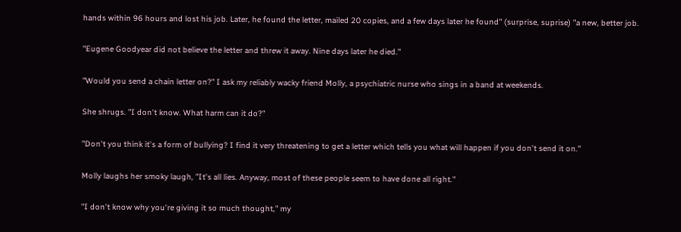hands within 96 hours and lost his job. Later, he found the letter, mailed 20 copies, and a few days later he found" (surprise, suprise) "a new, better job.

"Eugene Goodyear did not believe the letter and threw it away. Nine days later he died."

"Would you send a chain letter on?" I ask my reliably wacky friend Molly, a psychiatric nurse who sings in a band at weekends.

She shrugs. "I don't know. What harm can it do?"

"Don't you think it's a form of bullying? I find it very threatening to get a letter which tells you what will happen if you don't send it on."

Molly laughs her smoky laugh, "It's all lies. Anyway, most of these people seem to have done all right."

"I don't know why you're giving it so much thought," my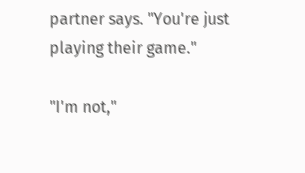partner says. "You're just playing their game."

"I'm not,"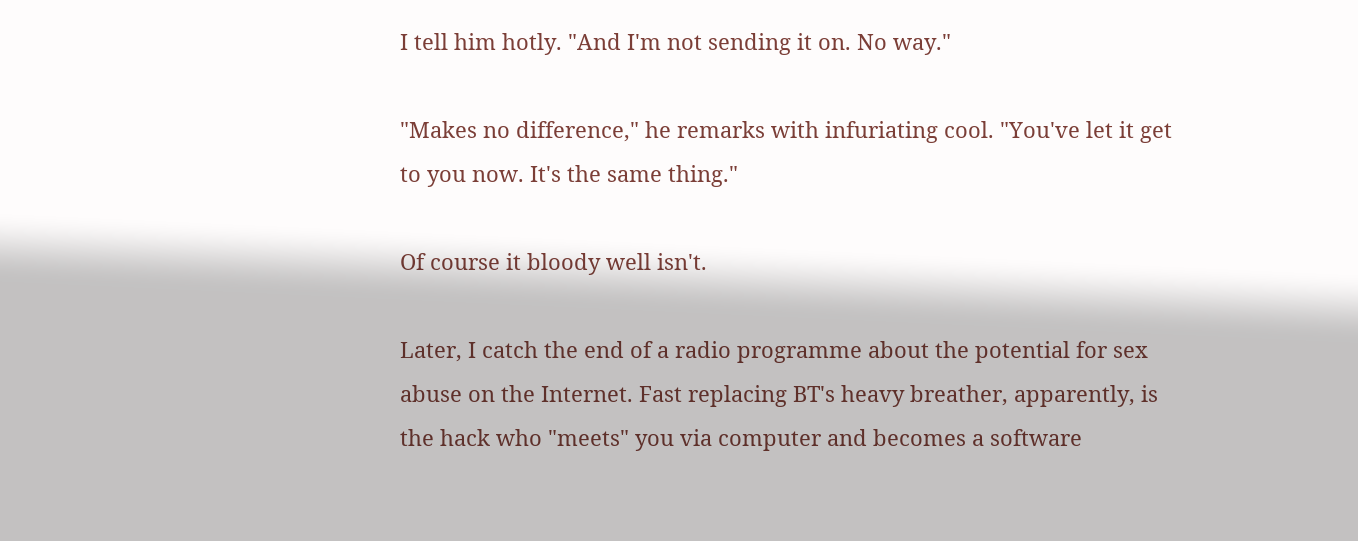I tell him hotly. "And I'm not sending it on. No way."

"Makes no difference," he remarks with infuriating cool. "You've let it get to you now. It's the same thing."

Of course it bloody well isn't.

Later, I catch the end of a radio programme about the potential for sex abuse on the Internet. Fast replacing BT's heavy breather, apparently, is the hack who "meets" you via computer and becomes a software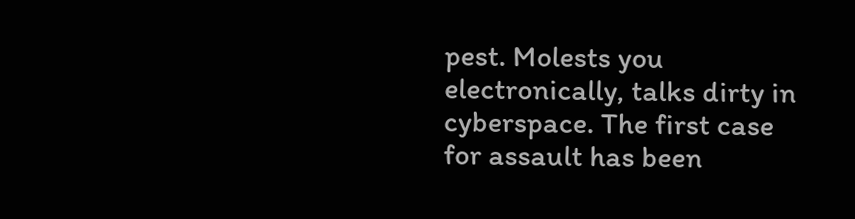pest. Molests you electronically, talks dirty in cyberspace. The first case for assault has been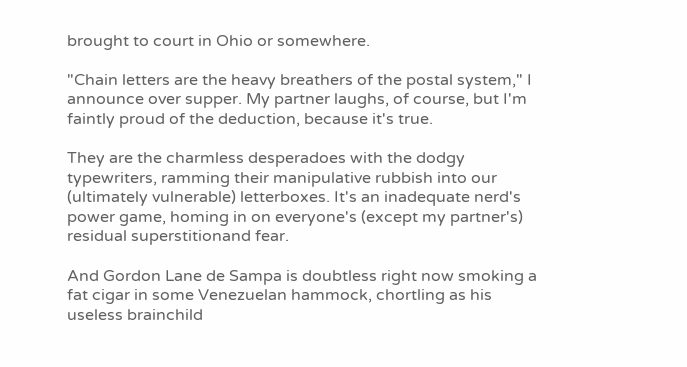brought to court in Ohio or somewhere.

"Chain letters are the heavy breathers of the postal system," I announce over supper. My partner laughs, of course, but I'm faintly proud of the deduction, because it's true.

They are the charmless desperadoes with the dodgy typewriters, ramming their manipulative rubbish into our (ultimately vulnerable) letterboxes. It's an inadequate nerd's power game, homing in on everyone's (except my partner's) residual superstitionand fear.

And Gordon Lane de Sampa is doubtless right now smoking a fat cigar in some Venezuelan hammock, chortling as his useless brainchild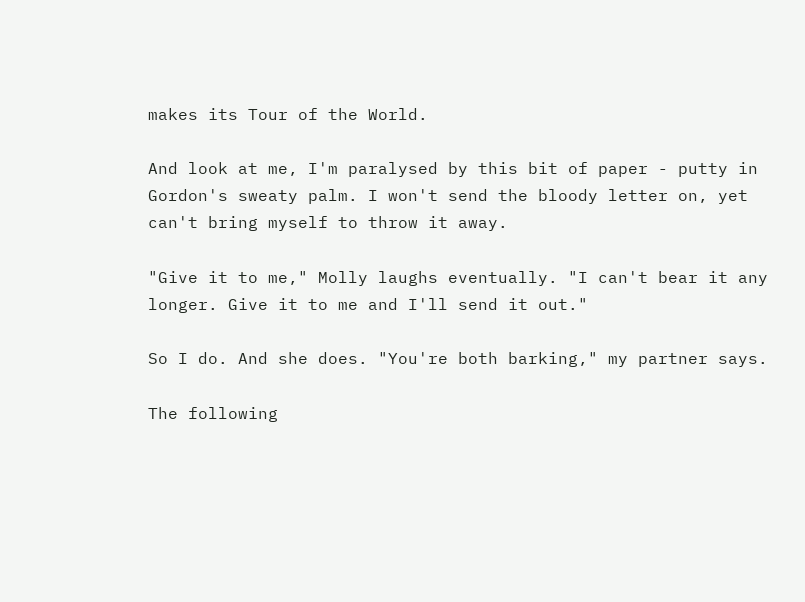makes its Tour of the World.

And look at me, I'm paralysed by this bit of paper - putty in Gordon's sweaty palm. I won't send the bloody letter on, yet can't bring myself to throw it away.

"Give it to me," Molly laughs eventually. "I can't bear it any longer. Give it to me and I'll send it out."

So I do. And she does. "You're both barking," my partner says.

The following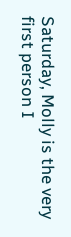Saturday, Molly is the very first person I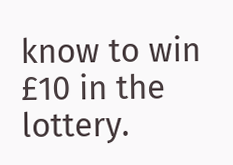know to win £10 in the lottery.